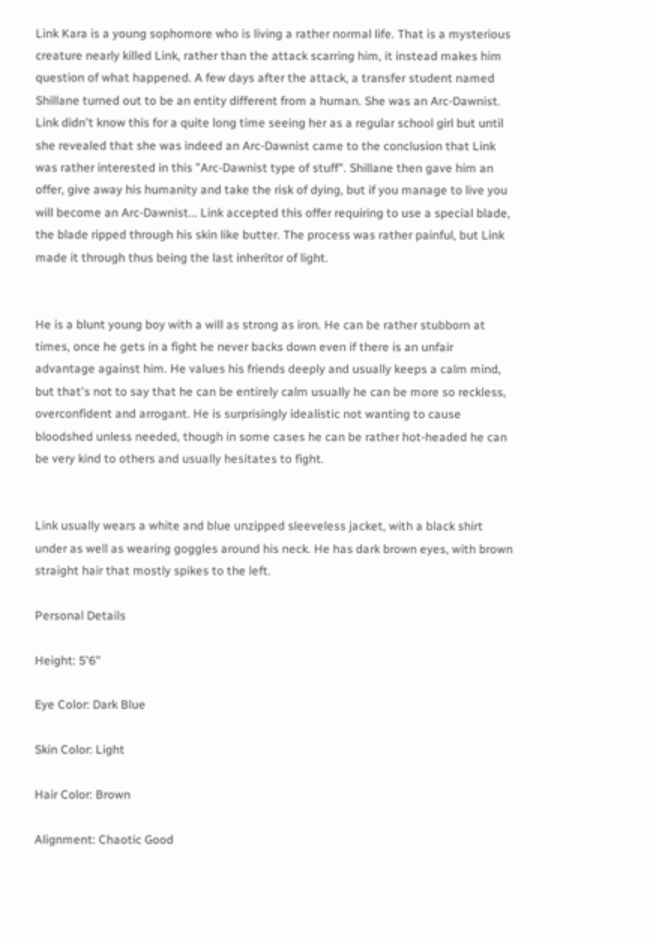Link Kara is a young sophomore who is living a rather normal life. That is a mysterious creature nearly killed Link, rather than the attack scarring him, it instead makes him question of what happened. A few days after the attack, a transfer student named Shillane turned out to be an entity different from a human. She was an Arc-Dawnist. Link didn't know this for a quite long time seeing her as a regular school girl but until she revealed that she was indeed an Arc-Dawnist came to the conclusion that Link was rather interested in this "Arc-Dawnist type of stuff". Shillane then gave him an offer, give away his humanity and take the risk of dying, but if you manage to live you will become an Arc-Dawnist... Link accepted this offer requiring to use a special blade, the blade ripped through his skin like butter. The process was rather painful, but Link made it through thus being the last inheritor of light.


He is a blunt young boy with a will as strong as iron. He can be rather stubborn at times, once he gets in a fight he never backs down even if there is an unfair advantage against him. He values his friends deeply and usually keeps a calm mind, but that's not to say that he can be entirely calm usually he can be more so reckless, overconfident and arrogant. He is surprisingly idealistic not wanting to cause bloodshed unless needed, though in some cases he can be rather hot-headed he can be very kind to others and usually hesitates to fight.


Link usually wears a white and blue unzipped sleeveless jacket, with a black shirt under as well as wearing goggles around his neck. He has dark brown eyes, with brown straight hair that mostly spikes to the left.

Personal Details

Height: 5'6"

Eye Color: Dark Blue

Skin Color: Light

Hair Color: Brown

Alignment: Chaotic Good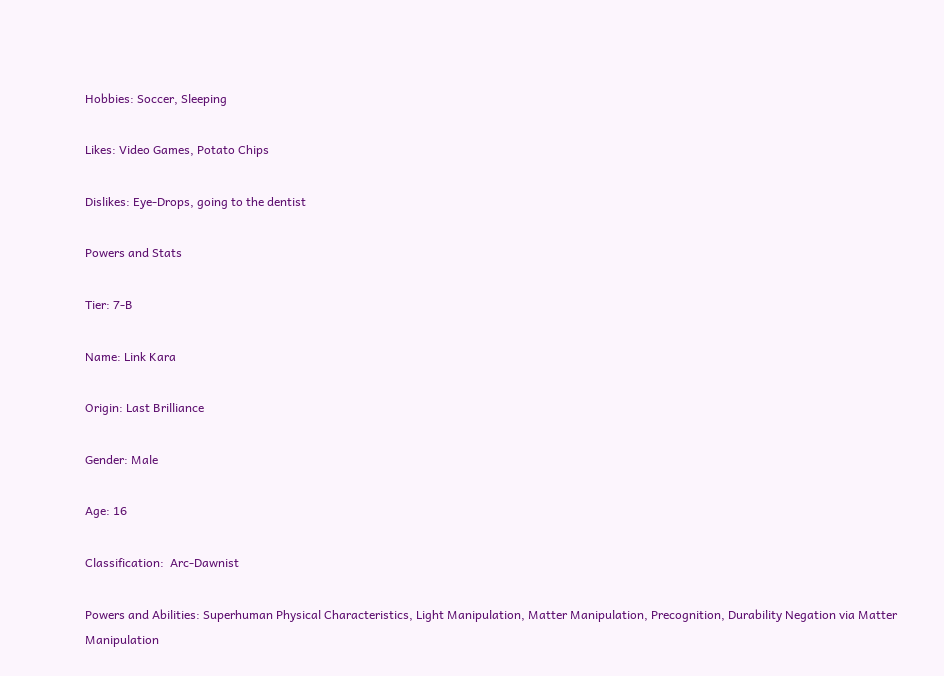Hobbies: Soccer, Sleeping

Likes: Video Games, Potato Chips

Dislikes: Eye-Drops, going to the dentist

Powers and Stats

Tier: 7-B

Name: Link Kara

Origin: Last Brilliance

Gender: Male

Age: 16

Classification:  Arc-Dawnist

Powers and Abilities: Superhuman Physical Characteristics, Light Manipulation, Matter Manipulation, Precognition, Durability Negation via Matter Manipulation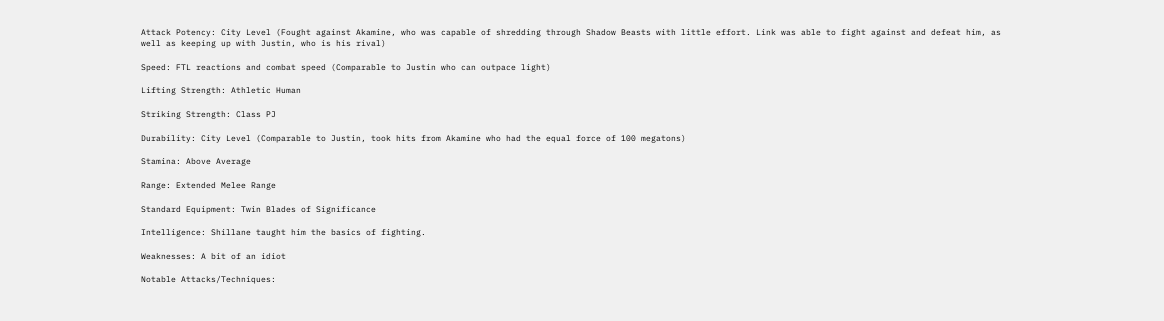Attack Potency: City Level (Fought against Akamine, who was capable of shredding through Shadow Beasts with little effort. Link was able to fight against and defeat him, as well as keeping up with Justin, who is his rival)

Speed: FTL reactions and combat speed (Comparable to Justin who can outpace light)

Lifting Strength: Athletic Human

Striking Strength: Class PJ

Durability: City Level (Comparable to Justin, took hits from Akamine who had the equal force of 100 megatons)

Stamina: Above Average

Range: Extended Melee Range

Standard Equipment: Twin Blades of Significance

Intelligence: Shillane taught him the basics of fighting.

Weaknesses: A bit of an idiot

Notable Attacks/Techniques: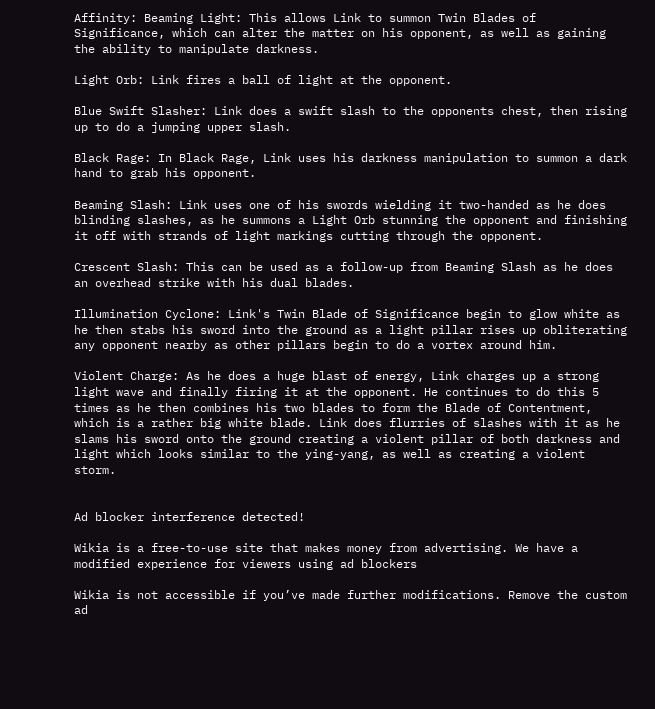Affinity: Beaming Light: This allows Link to summon Twin Blades of Significance, which can alter the matter on his opponent, as well as gaining the ability to manipulate darkness.

Light Orb: Link fires a ball of light at the opponent.

Blue Swift Slasher: Link does a swift slash to the opponents chest, then rising up to do a jumping upper slash.

Black Rage: In Black Rage, Link uses his darkness manipulation to summon a dark hand to grab his opponent.

Beaming Slash: Link uses one of his swords wielding it two-handed as he does blinding slashes, as he summons a Light Orb stunning the opponent and finishing it off with strands of light markings cutting through the opponent.

Crescent Slash: This can be used as a follow-up from Beaming Slash as he does an overhead strike with his dual blades.

Illumination Cyclone: Link's Twin Blade of Significance begin to glow white as he then stabs his sword into the ground as a light pillar rises up obliterating any opponent nearby as other pillars begin to do a vortex around him.

Violent Charge: As he does a huge blast of energy, Link charges up a strong light wave and finally firing it at the opponent. He continues to do this 5 times as he then combines his two blades to form the Blade of Contentment, which is a rather big white blade. Link does flurries of slashes with it as he slams his sword onto the ground creating a violent pillar of both darkness and light which looks similar to the ying-yang, as well as creating a violent storm.


Ad blocker interference detected!

Wikia is a free-to-use site that makes money from advertising. We have a modified experience for viewers using ad blockers

Wikia is not accessible if you’ve made further modifications. Remove the custom ad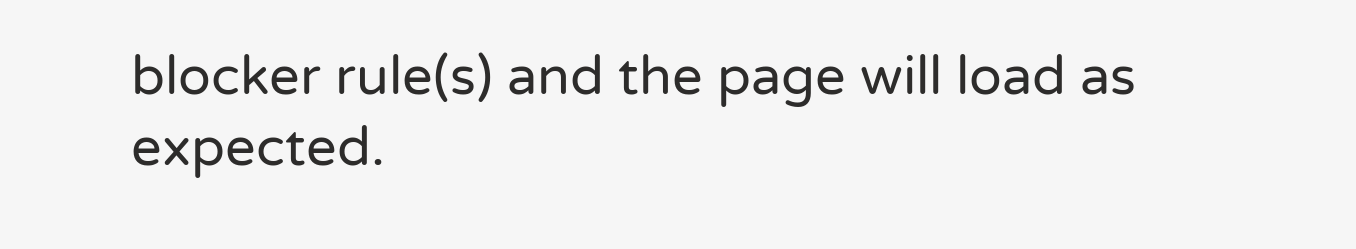blocker rule(s) and the page will load as expected.